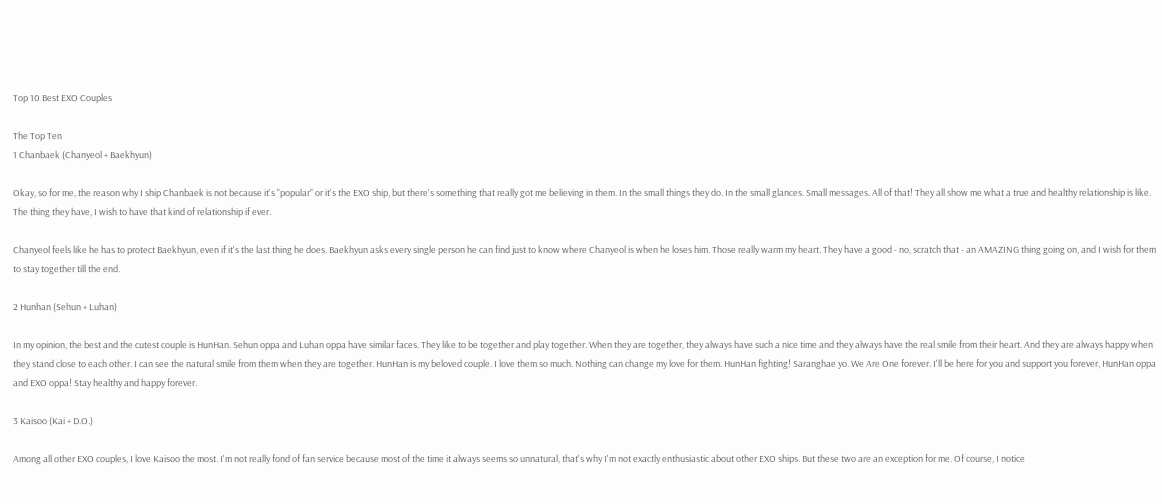Top 10 Best EXO Couples

The Top Ten
1 Chanbaek (Chanyeol + Baekhyun)

Okay, so for me, the reason why I ship Chanbaek is not because it's "popular" or it's the EXO ship, but there's something that really got me believing in them. In the small things they do. In the small glances. Small messages. All of that! They all show me what a true and healthy relationship is like. The thing they have, I wish to have that kind of relationship if ever.

Chanyeol feels like he has to protect Baekhyun, even if it's the last thing he does. Baekhyun asks every single person he can find just to know where Chanyeol is when he loses him. Those really warm my heart. They have a good - no, scratch that - an AMAZING thing going on, and I wish for them to stay together till the end.

2 Hunhan (Sehun + Luhan)

In my opinion, the best and the cutest couple is HunHan. Sehun oppa and Luhan oppa have similar faces. They like to be together and play together. When they are together, they always have such a nice time and they always have the real smile from their heart. And they are always happy when they stand close to each other. I can see the natural smile from them when they are together. HunHan is my beloved couple. I love them so much. Nothing can change my love for them. HunHan fighting! Saranghae yo. We Are One forever. I'll be here for you and support you forever, HunHan oppa and EXO oppa! Stay healthy and happy forever.

3 Kaisoo (Kai + D.O.)

Among all other EXO couples, I love Kaisoo the most. I'm not really fond of fan service because most of the time it always seems so unnatural, that's why I'm not exactly enthusiastic about other EXO ships. But these two are an exception for me. Of course, I notice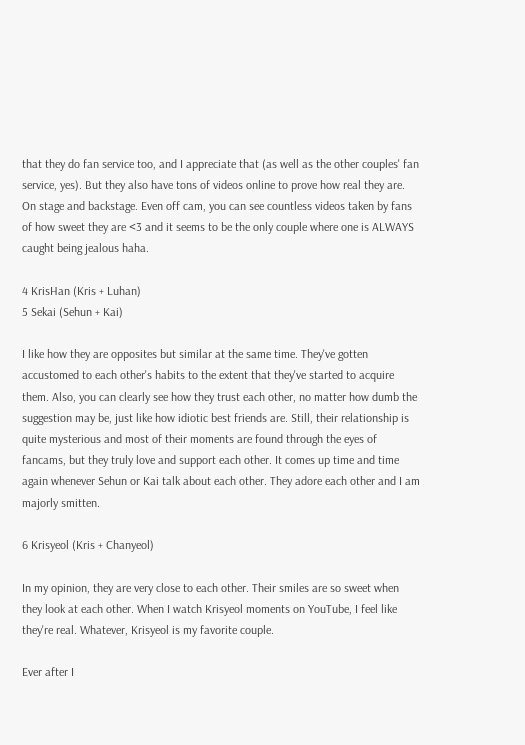that they do fan service too, and I appreciate that (as well as the other couples' fan service, yes). But they also have tons of videos online to prove how real they are. On stage and backstage. Even off cam, you can see countless videos taken by fans of how sweet they are <3 and it seems to be the only couple where one is ALWAYS caught being jealous haha.

4 KrisHan (Kris + Luhan)
5 Sekai (Sehun + Kai)

I like how they are opposites but similar at the same time. They've gotten accustomed to each other's habits to the extent that they've started to acquire them. Also, you can clearly see how they trust each other, no matter how dumb the suggestion may be, just like how idiotic best friends are. Still, their relationship is quite mysterious and most of their moments are found through the eyes of fancams, but they truly love and support each other. It comes up time and time again whenever Sehun or Kai talk about each other. They adore each other and I am majorly smitten.

6 Krisyeol (Kris + Chanyeol)

In my opinion, they are very close to each other. Their smiles are so sweet when they look at each other. When I watch Krisyeol moments on YouTube, I feel like they're real. Whatever, Krisyeol is my favorite couple.

Ever after I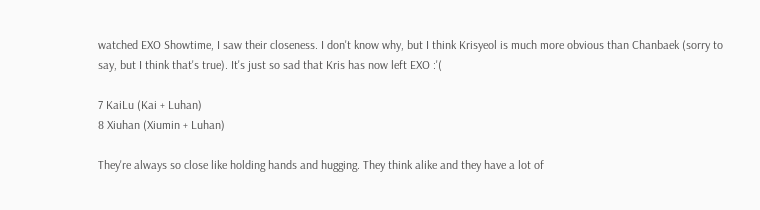watched EXO Showtime, I saw their closeness. I don't know why, but I think Krisyeol is much more obvious than Chanbaek (sorry to say, but I think that's true). It's just so sad that Kris has now left EXO :'(

7 KaiLu (Kai + Luhan)
8 Xiuhan (Xiumin + Luhan)

They're always so close like holding hands and hugging. They think alike and they have a lot of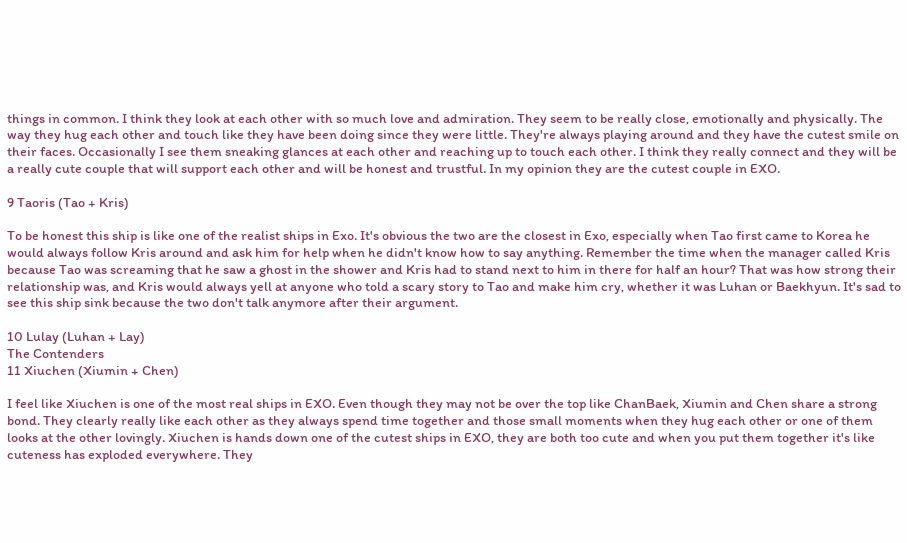things in common. I think they look at each other with so much love and admiration. They seem to be really close, emotionally and physically. The way they hug each other and touch like they have been doing since they were little. They're always playing around and they have the cutest smile on their faces. Occasionally I see them sneaking glances at each other and reaching up to touch each other. I think they really connect and they will be a really cute couple that will support each other and will be honest and trustful. In my opinion they are the cutest couple in EXO.

9 Taoris (Tao + Kris)

To be honest this ship is like one of the realist ships in Exo. It's obvious the two are the closest in Exo, especially when Tao first came to Korea he would always follow Kris around and ask him for help when he didn't know how to say anything. Remember the time when the manager called Kris because Tao was screaming that he saw a ghost in the shower and Kris had to stand next to him in there for half an hour? That was how strong their relationship was, and Kris would always yell at anyone who told a scary story to Tao and make him cry, whether it was Luhan or Baekhyun. It's sad to see this ship sink because the two don't talk anymore after their argument.

10 Lulay (Luhan + Lay)
The Contenders
11 Xiuchen (Xiumin + Chen)

I feel like Xiuchen is one of the most real ships in EXO. Even though they may not be over the top like ChanBaek, Xiumin and Chen share a strong bond. They clearly really like each other as they always spend time together and those small moments when they hug each other or one of them looks at the other lovingly. Xiuchen is hands down one of the cutest ships in EXO, they are both too cute and when you put them together it's like cuteness has exploded everywhere. They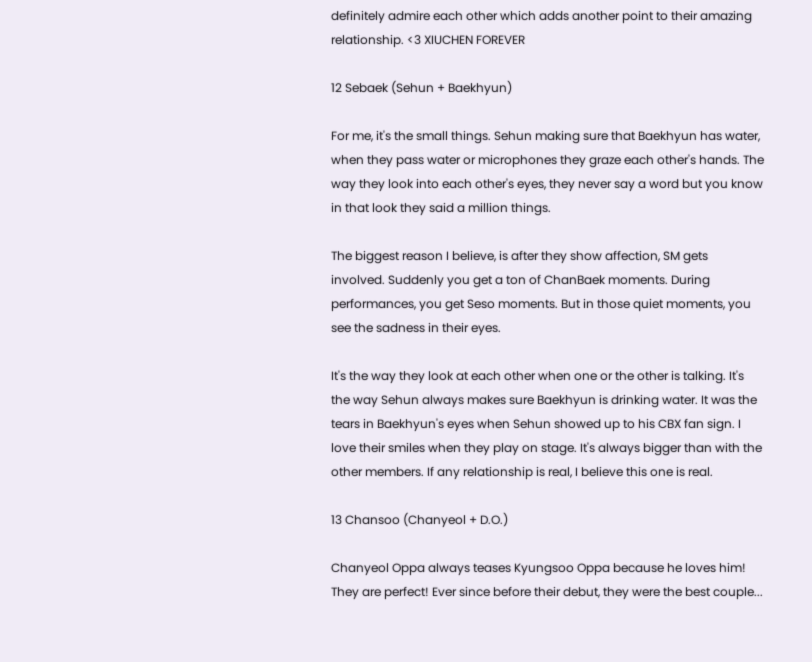definitely admire each other which adds another point to their amazing relationship. <3 XIUCHEN FOREVER

12 Sebaek (Sehun + Baekhyun)

For me, it's the small things. Sehun making sure that Baekhyun has water, when they pass water or microphones they graze each other's hands. The way they look into each other's eyes, they never say a word but you know in that look they said a million things.

The biggest reason I believe, is after they show affection, SM gets involved. Suddenly you get a ton of ChanBaek moments. During performances, you get Seso moments. But in those quiet moments, you see the sadness in their eyes.

It's the way they look at each other when one or the other is talking. It's the way Sehun always makes sure Baekhyun is drinking water. It was the tears in Baekhyun's eyes when Sehun showed up to his CBX fan sign. I love their smiles when they play on stage. It's always bigger than with the other members. If any relationship is real, I believe this one is real.

13 Chansoo (Chanyeol + D.O.)

Chanyeol Oppa always teases Kyungsoo Oppa because he loves him! They are perfect! Ever since before their debut, they were the best couple...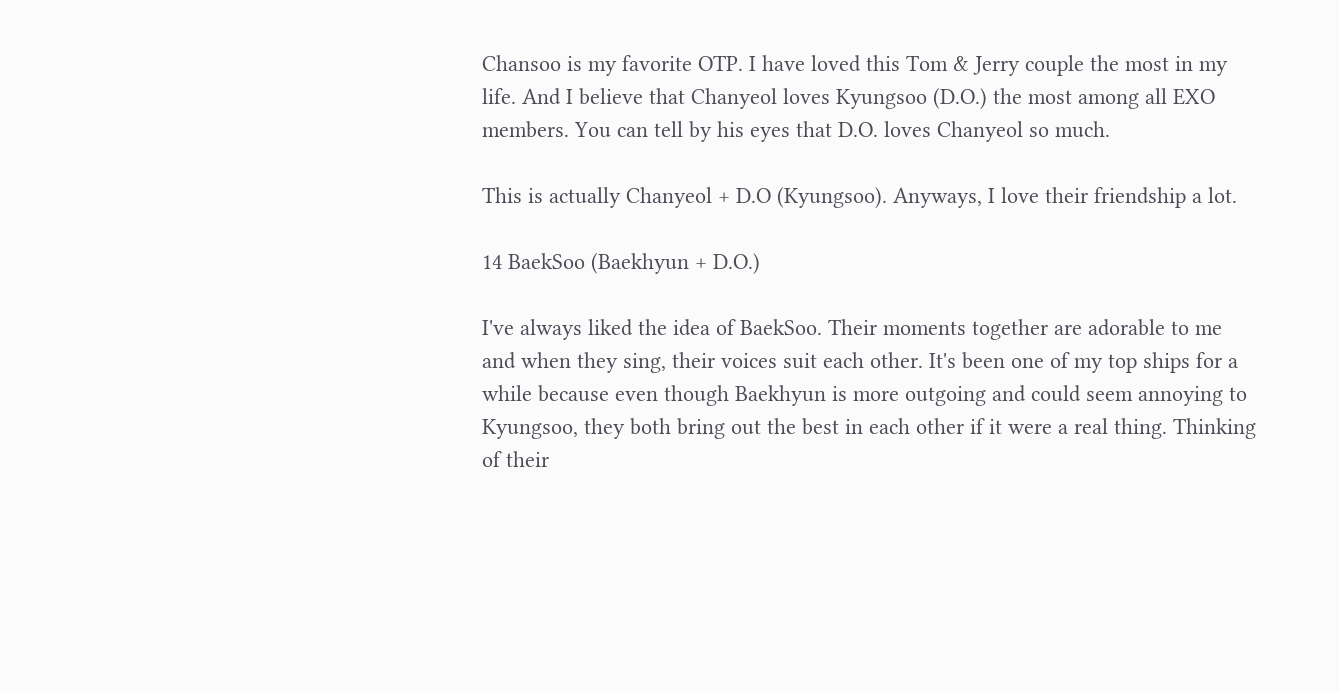Chansoo is my favorite OTP. I have loved this Tom & Jerry couple the most in my life. And I believe that Chanyeol loves Kyungsoo (D.O.) the most among all EXO members. You can tell by his eyes that D.O. loves Chanyeol so much.

This is actually Chanyeol + D.O (Kyungsoo). Anyways, I love their friendship a lot.

14 BaekSoo (Baekhyun + D.O.)

I've always liked the idea of BaekSoo. Their moments together are adorable to me and when they sing, their voices suit each other. It's been one of my top ships for a while because even though Baekhyun is more outgoing and could seem annoying to Kyungsoo, they both bring out the best in each other if it were a real thing. Thinking of their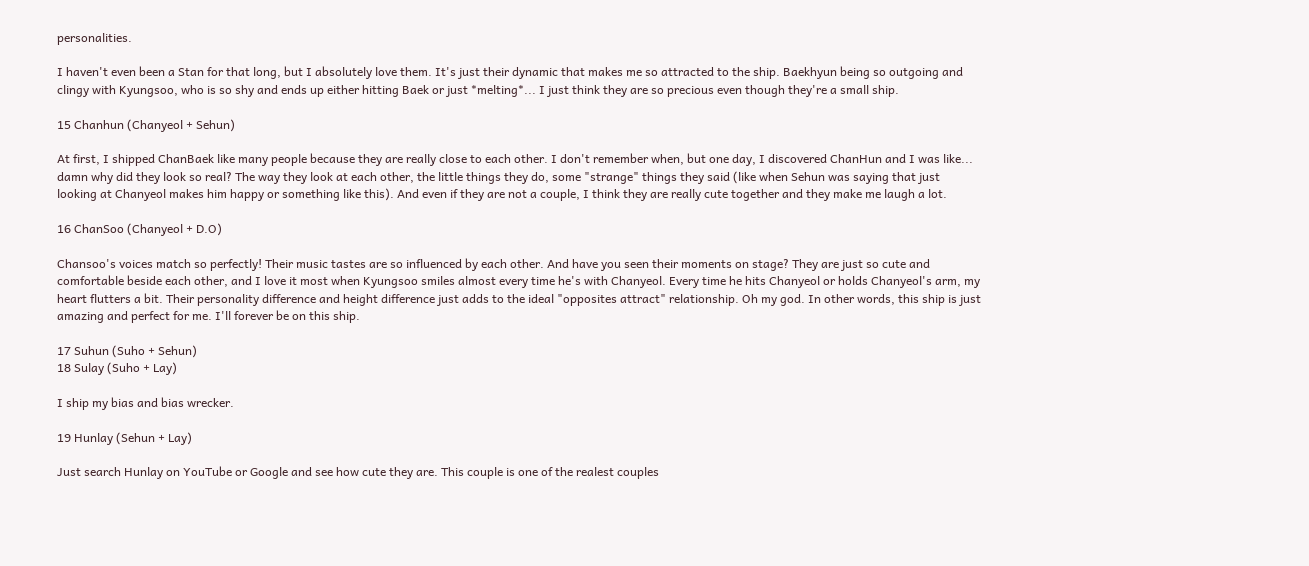personalities.

I haven't even been a Stan for that long, but I absolutely love them. It's just their dynamic that makes me so attracted to the ship. Baekhyun being so outgoing and clingy with Kyungsoo, who is so shy and ends up either hitting Baek or just *melting*... I just think they are so precious even though they're a small ship.

15 Chanhun (Chanyeol + Sehun)

At first, I shipped ChanBaek like many people because they are really close to each other. I don't remember when, but one day, I discovered ChanHun and I was like... damn why did they look so real? The way they look at each other, the little things they do, some "strange" things they said (like when Sehun was saying that just looking at Chanyeol makes him happy or something like this). And even if they are not a couple, I think they are really cute together and they make me laugh a lot.

16 ChanSoo (Chanyeol + D.O)

Chansoo's voices match so perfectly! Their music tastes are so influenced by each other. And have you seen their moments on stage? They are just so cute and comfortable beside each other, and I love it most when Kyungsoo smiles almost every time he's with Chanyeol. Every time he hits Chanyeol or holds Chanyeol's arm, my heart flutters a bit. Their personality difference and height difference just adds to the ideal "opposites attract" relationship. Oh my god. In other words, this ship is just amazing and perfect for me. I'll forever be on this ship.

17 Suhun (Suho + Sehun)
18 Sulay (Suho + Lay)

I ship my bias and bias wrecker.

19 Hunlay (Sehun + Lay)

Just search Hunlay on YouTube or Google and see how cute they are. This couple is one of the realest couples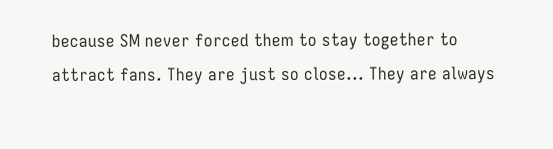because SM never forced them to stay together to attract fans. They are just so close... They are always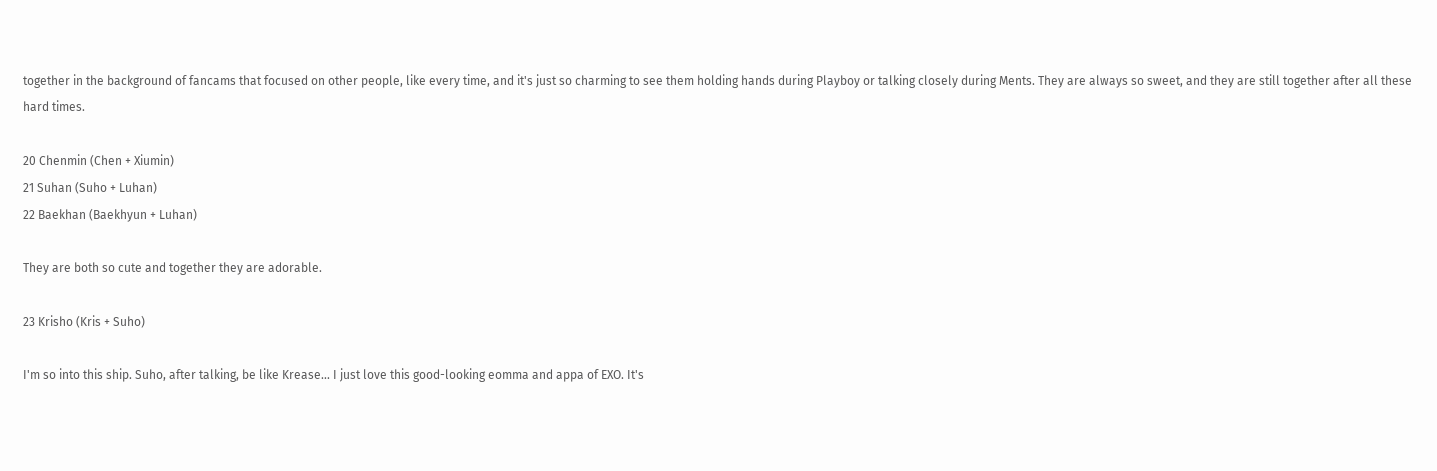together in the background of fancams that focused on other people, like every time, and it's just so charming to see them holding hands during Playboy or talking closely during Ments. They are always so sweet, and they are still together after all these hard times.

20 Chenmin (Chen + Xiumin)
21 Suhan (Suho + Luhan)
22 Baekhan (Baekhyun + Luhan)

They are both so cute and together they are adorable.

23 Krisho (Kris + Suho)

I'm so into this ship. Suho, after talking, be like Krease... I just love this good-looking eomma and appa of EXO. It's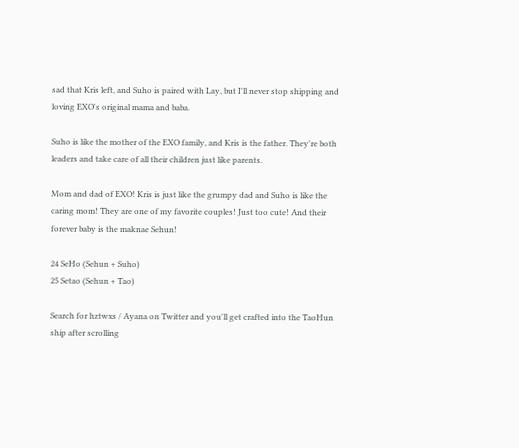sad that Kris left, and Suho is paired with Lay, but I'll never stop shipping and loving EXO's original mama and baba.

Suho is like the mother of the EXO family, and Kris is the father. They're both leaders and take care of all their children just like parents.

Mom and dad of EXO! Kris is just like the grumpy dad and Suho is like the caring mom! They are one of my favorite couples! Just too cute! And their forever baby is the maknae Sehun!

24 SeHo (Sehun + Suho)
25 Setao (Sehun + Tao)

Search for hztwxs / Ayana on Twitter and you'll get crafted into the TaoHun ship after scrolling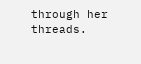through her threads.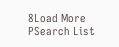8Load More
PSearch List